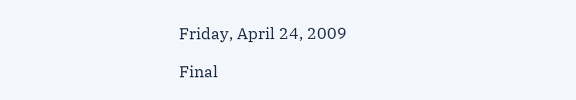Friday, April 24, 2009

Final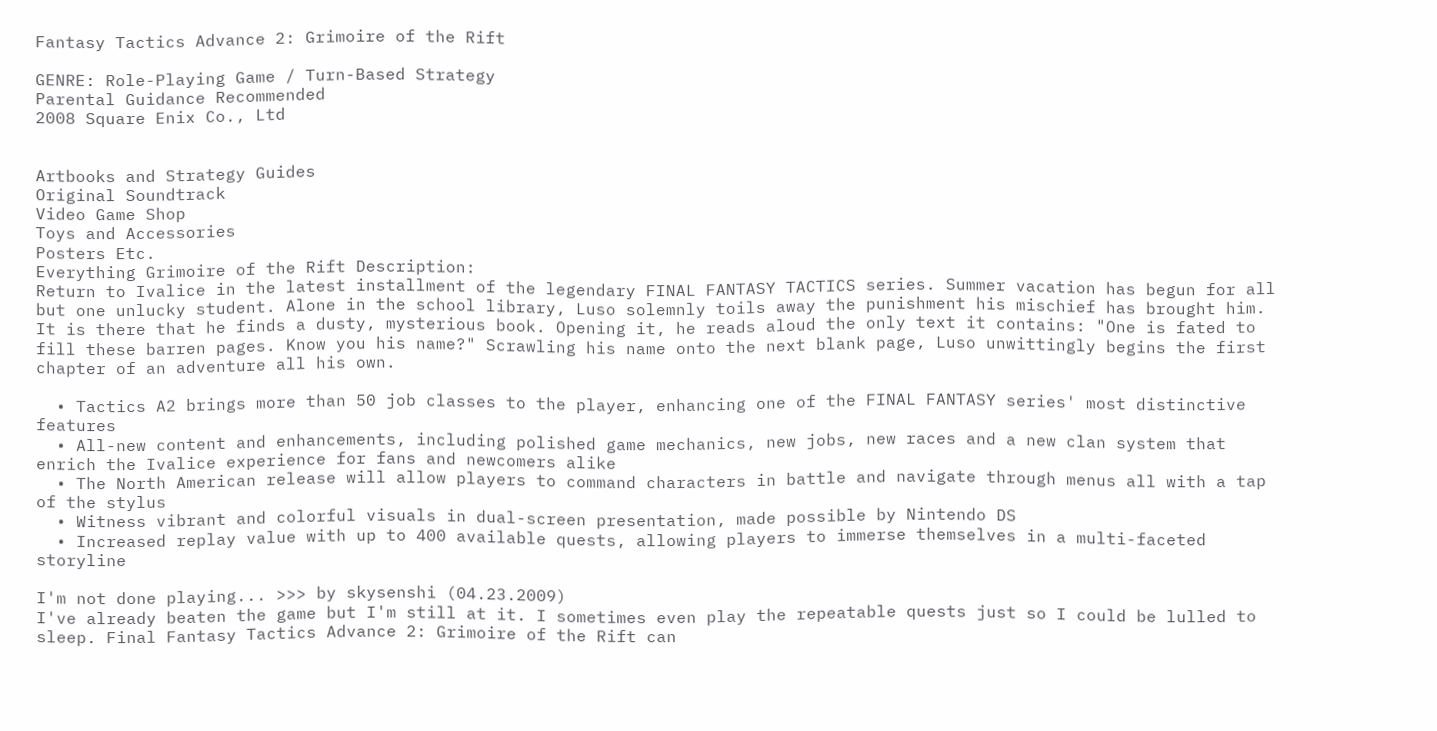Fantasy Tactics Advance 2: Grimoire of the Rift

GENRE: Role-Playing Game / Turn-Based Strategy
Parental Guidance Recommended
2008 Square Enix Co., Ltd


Artbooks and Strategy Guides
Original Soundtrack
Video Game Shop
Toys and Accessories
Posters Etc.
Everything Grimoire of the Rift Description:
Return to Ivalice in the latest installment of the legendary FINAL FANTASY TACTICS series. Summer vacation has begun for all but one unlucky student. Alone in the school library, Luso solemnly toils away the punishment his mischief has brought him. It is there that he finds a dusty, mysterious book. Opening it, he reads aloud the only text it contains: "One is fated to fill these barren pages. Know you his name?" Scrawling his name onto the next blank page, Luso unwittingly begins the first chapter of an adventure all his own.

  • Tactics A2 brings more than 50 job classes to the player, enhancing one of the FINAL FANTASY series' most distinctive features
  • All-new content and enhancements, including polished game mechanics, new jobs, new races and a new clan system that enrich the Ivalice experience for fans and newcomers alike
  • The North American release will allow players to command characters in battle and navigate through menus all with a tap of the stylus
  • Witness vibrant and colorful visuals in dual-screen presentation, made possible by Nintendo DS
  • Increased replay value with up to 400 available quests, allowing players to immerse themselves in a multi-faceted storyline

I'm not done playing... >>> by skysenshi (04.23.2009)
I've already beaten the game but I'm still at it. I sometimes even play the repeatable quests just so I could be lulled to sleep. Final Fantasy Tactics Advance 2: Grimoire of the Rift can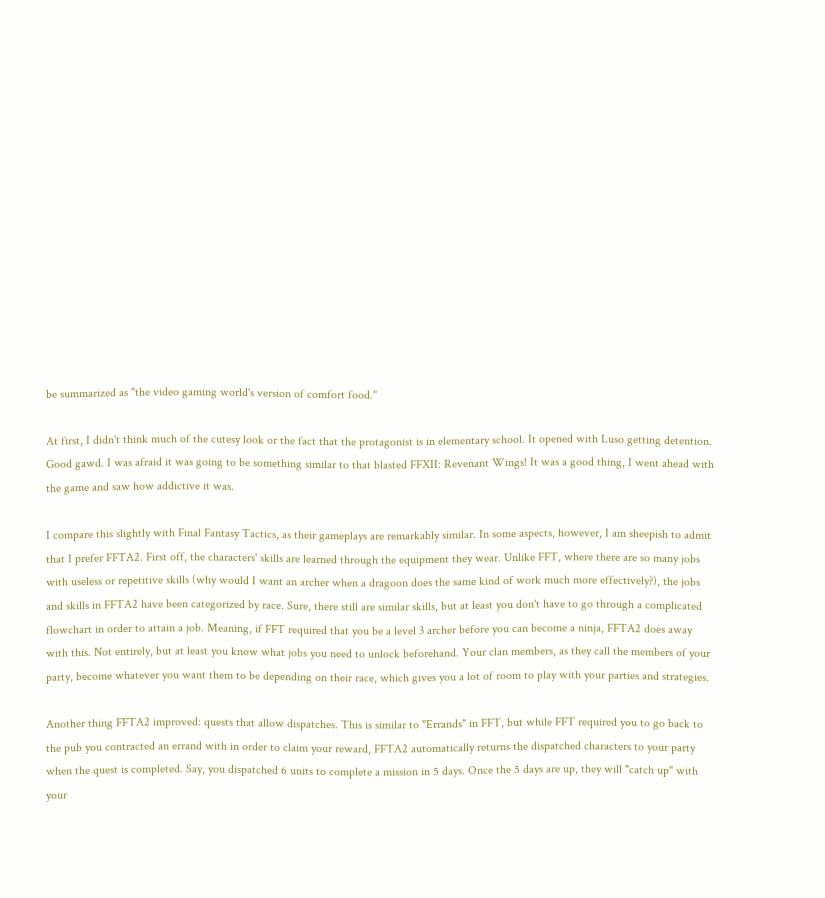be summarized as "the video gaming world's version of comfort food."

At first, I didn't think much of the cutesy look or the fact that the protagonist is in elementary school. It opened with Luso getting detention. Good gawd. I was afraid it was going to be something similar to that blasted FFXII: Revenant Wings! It was a good thing, I went ahead with the game and saw how addictive it was.

I compare this slightly with Final Fantasy Tactics, as their gameplays are remarkably similar. In some aspects, however, I am sheepish to admit that I prefer FFTA2. First off, the characters' skills are learned through the equipment they wear. Unlike FFT, where there are so many jobs with useless or repetitive skills (why would I want an archer when a dragoon does the same kind of work much more effectively?), the jobs and skills in FFTA2 have been categorized by race. Sure, there still are similar skills, but at least you don't have to go through a complicated flowchart in order to attain a job. Meaning, if FFT required that you be a level 3 archer before you can become a ninja, FFTA2 does away with this. Not entirely, but at least you know what jobs you need to unlock beforehand. Your clan members, as they call the members of your party, become whatever you want them to be depending on their race, which gives you a lot of room to play with your parties and strategies.

Another thing FFTA2 improved: quests that allow dispatches. This is similar to "Errands" in FFT, but while FFT required you to go back to the pub you contracted an errand with in order to claim your reward, FFTA2 automatically returns the dispatched characters to your party when the quest is completed. Say, you dispatched 6 units to complete a mission in 5 days. Once the 5 days are up, they will "catch up" with your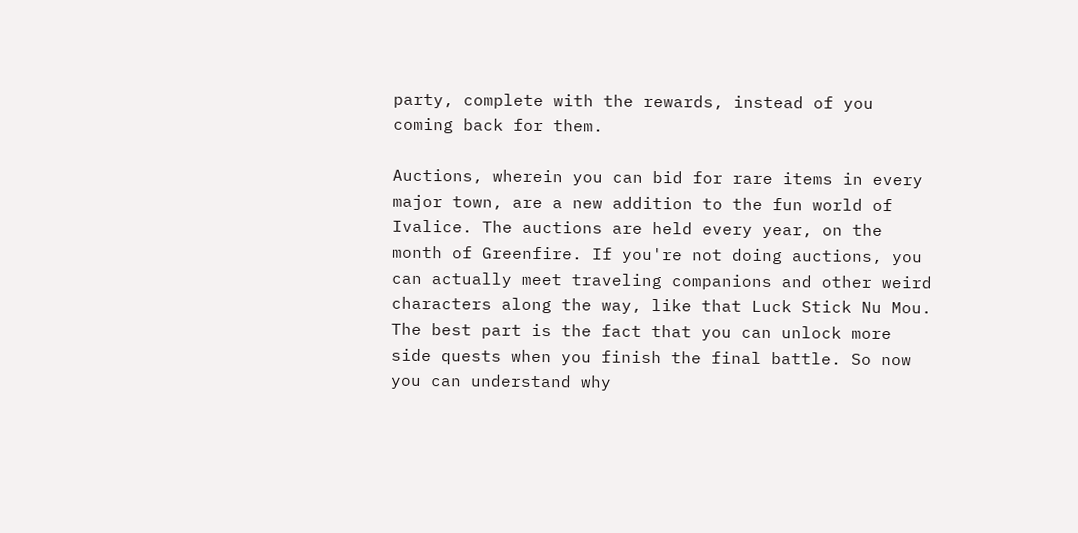party, complete with the rewards, instead of you coming back for them.

Auctions, wherein you can bid for rare items in every major town, are a new addition to the fun world of Ivalice. The auctions are held every year, on the month of Greenfire. If you're not doing auctions, you can actually meet traveling companions and other weird characters along the way, like that Luck Stick Nu Mou. The best part is the fact that you can unlock more side quests when you finish the final battle. So now you can understand why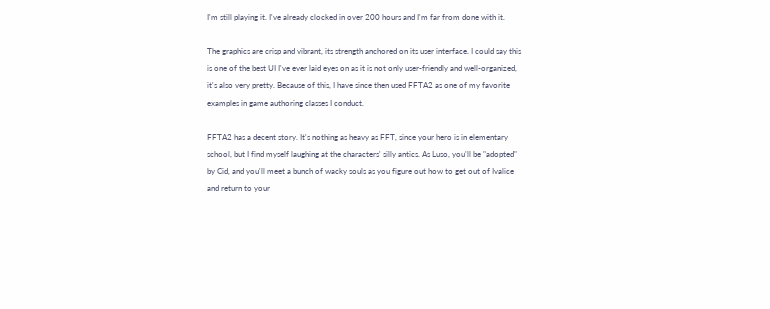I'm still playing it. I've already clocked in over 200 hours and I'm far from done with it.

The graphics are crisp and vibrant, its strength anchored on its user interface. I could say this is one of the best UI I've ever laid eyes on as it is not only user-friendly and well-organized, it's also very pretty. Because of this, I have since then used FFTA2 as one of my favorite examples in game authoring classes I conduct.

FFTA2 has a decent story. It's nothing as heavy as FFT, since your hero is in elementary school, but I find myself laughing at the characters' silly antics. As Luso, you'll be "adopted" by Cid, and you'll meet a bunch of wacky souls as you figure out how to get out of Ivalice and return to your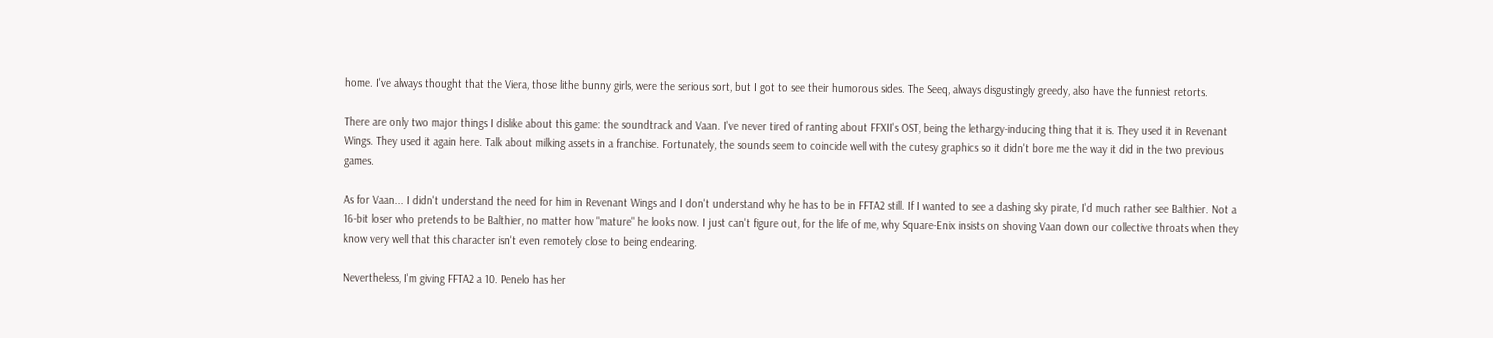home. I've always thought that the Viera, those lithe bunny girls, were the serious sort, but I got to see their humorous sides. The Seeq, always disgustingly greedy, also have the funniest retorts.

There are only two major things I dislike about this game: the soundtrack and Vaan. I've never tired of ranting about FFXII's OST, being the lethargy-inducing thing that it is. They used it in Revenant Wings. They used it again here. Talk about milking assets in a franchise. Fortunately, the sounds seem to coincide well with the cutesy graphics so it didn't bore me the way it did in the two previous games.

As for Vaan... I didn't understand the need for him in Revenant Wings and I don't understand why he has to be in FFTA2 still. If I wanted to see a dashing sky pirate, I'd much rather see Balthier. Not a 16-bit loser who pretends to be Balthier, no matter how "mature" he looks now. I just can't figure out, for the life of me, why Square-Enix insists on shoving Vaan down our collective throats when they know very well that this character isn't even remotely close to being endearing.

Nevertheless, I'm giving FFTA2 a 10. Penelo has her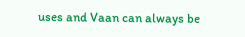uses and Vaan can always be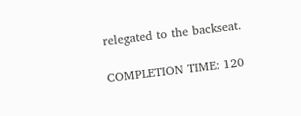relegated to the backseat.

COMPLETION TIME: 120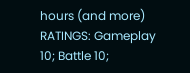hours (and more)
RATINGS: Gameplay 10; Battle 10;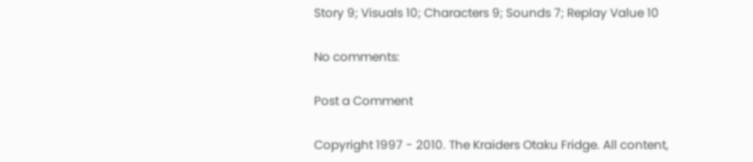Story 9; Visuals 10; Characters 9; Sounds 7; Replay Value 10

No comments:

Post a Comment

Copyright 1997 - 2010. The Kraiders Otaku Fridge. All content,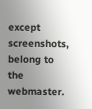except screenshots, belong to the webmaster.